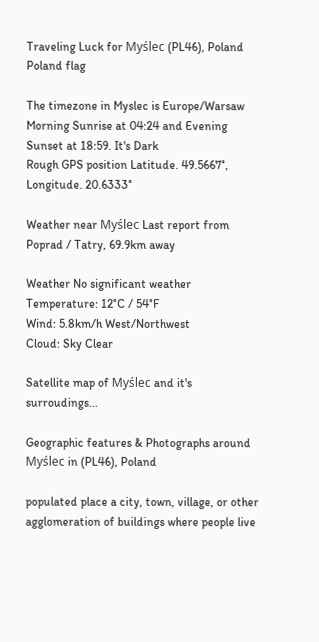Traveling Luck for Myślec (PL46), Poland Poland flag

The timezone in Myslec is Europe/Warsaw
Morning Sunrise at 04:24 and Evening Sunset at 18:59. It's Dark
Rough GPS position Latitude. 49.5667°, Longitude. 20.6333°

Weather near Myślec Last report from Poprad / Tatry, 69.9km away

Weather No significant weather Temperature: 12°C / 54°F
Wind: 5.8km/h West/Northwest
Cloud: Sky Clear

Satellite map of Myślec and it's surroudings...

Geographic features & Photographs around Myślec in (PL46), Poland

populated place a city, town, village, or other agglomeration of buildings where people live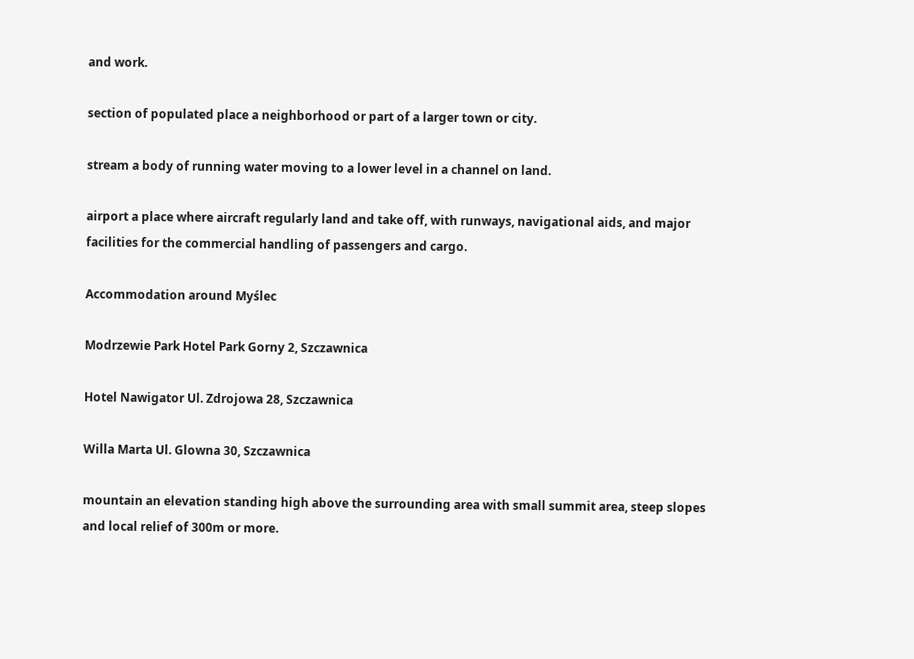and work.

section of populated place a neighborhood or part of a larger town or city.

stream a body of running water moving to a lower level in a channel on land.

airport a place where aircraft regularly land and take off, with runways, navigational aids, and major facilities for the commercial handling of passengers and cargo.

Accommodation around Myślec

Modrzewie Park Hotel Park Gorny 2, Szczawnica

Hotel Nawigator Ul. Zdrojowa 28, Szczawnica

Willa Marta Ul. Glowna 30, Szczawnica

mountain an elevation standing high above the surrounding area with small summit area, steep slopes and local relief of 300m or more.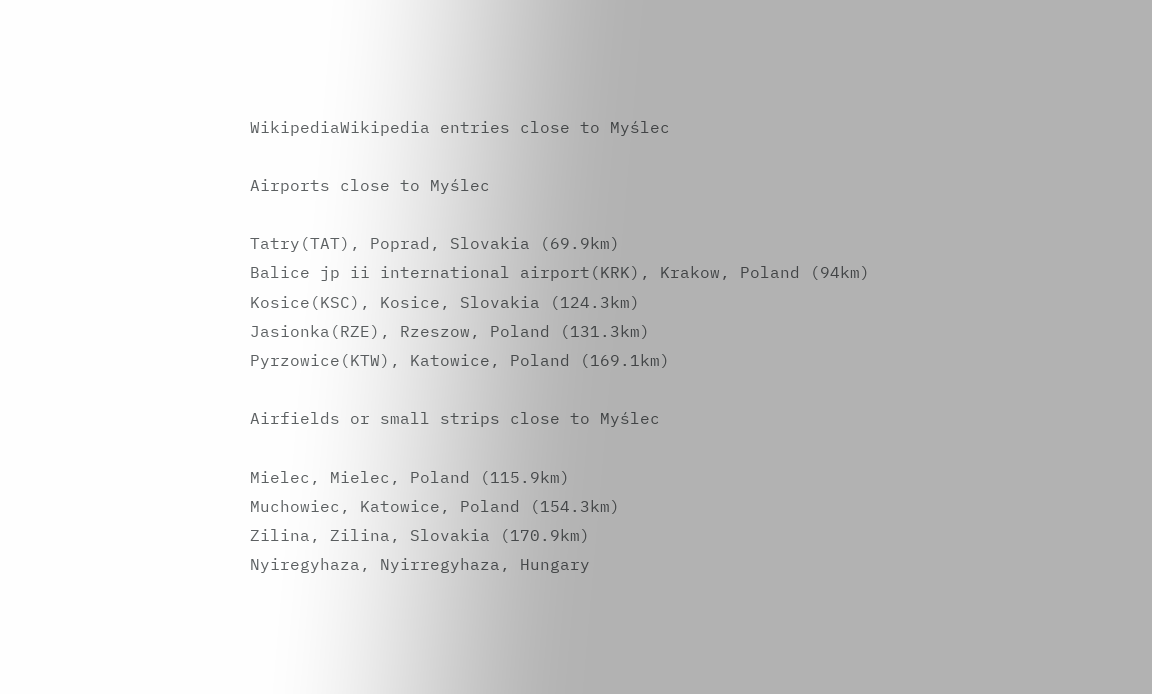WikipediaWikipedia entries close to Myślec

Airports close to Myślec

Tatry(TAT), Poprad, Slovakia (69.9km)
Balice jp ii international airport(KRK), Krakow, Poland (94km)
Kosice(KSC), Kosice, Slovakia (124.3km)
Jasionka(RZE), Rzeszow, Poland (131.3km)
Pyrzowice(KTW), Katowice, Poland (169.1km)

Airfields or small strips close to Myślec

Mielec, Mielec, Poland (115.9km)
Muchowiec, Katowice, Poland (154.3km)
Zilina, Zilina, Slovakia (170.9km)
Nyiregyhaza, Nyirregyhaza, Hungary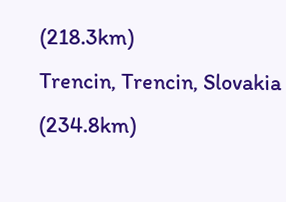(218.3km)
Trencin, Trencin, Slovakia (234.8km)